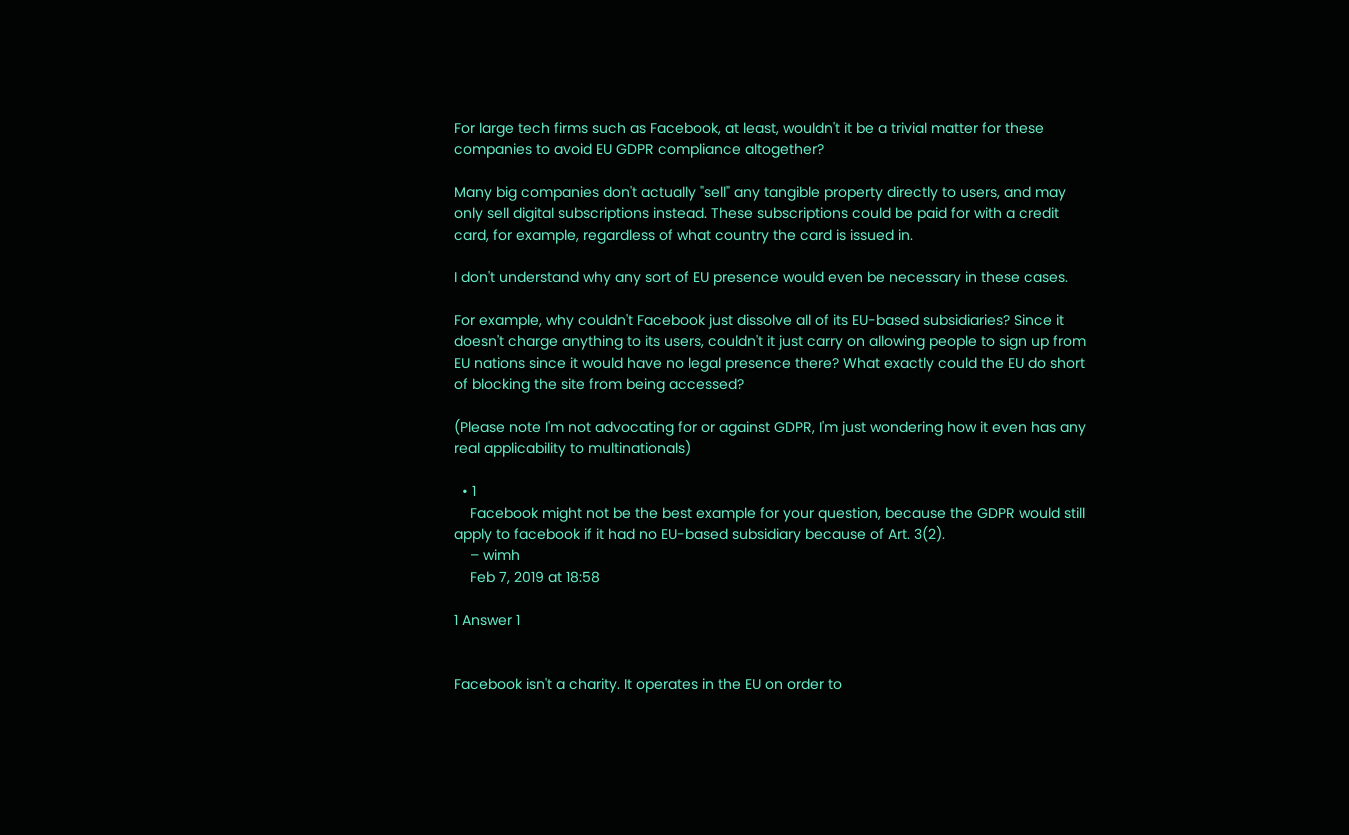For large tech firms such as Facebook, at least, wouldn't it be a trivial matter for these companies to avoid EU GDPR compliance altogether?

Many big companies don't actually "sell" any tangible property directly to users, and may only sell digital subscriptions instead. These subscriptions could be paid for with a credit card, for example, regardless of what country the card is issued in.

I don't understand why any sort of EU presence would even be necessary in these cases.

For example, why couldn't Facebook just dissolve all of its EU-based subsidiaries? Since it doesn't charge anything to its users, couldn't it just carry on allowing people to sign up from EU nations since it would have no legal presence there? What exactly could the EU do short of blocking the site from being accessed?

(Please note I'm not advocating for or against GDPR, I'm just wondering how it even has any real applicability to multinationals)

  • 1
    Facebook might not be the best example for your question, because the GDPR would still apply to facebook if it had no EU-based subsidiary because of Art. 3(2).
    – wimh
    Feb 7, 2019 at 18:58

1 Answer 1


Facebook isn't a charity. It operates in the EU on order to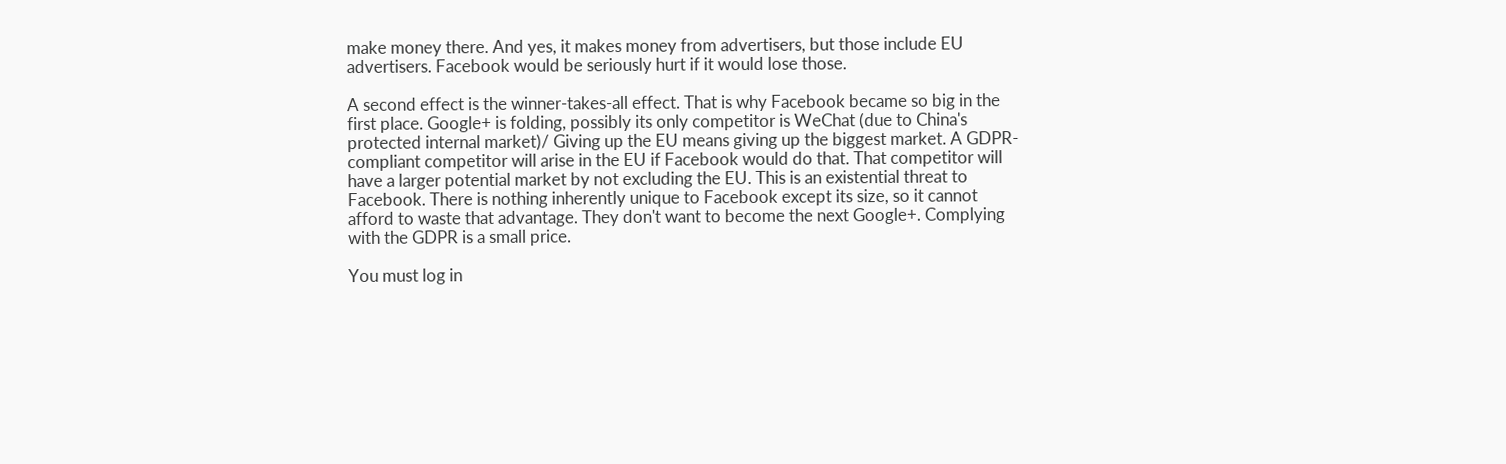make money there. And yes, it makes money from advertisers, but those include EU advertisers. Facebook would be seriously hurt if it would lose those.

A second effect is the winner-takes-all effect. That is why Facebook became so big in the first place. Google+ is folding, possibly its only competitor is WeChat (due to China's protected internal market)/ Giving up the EU means giving up the biggest market. A GDPR-compliant competitor will arise in the EU if Facebook would do that. That competitor will have a larger potential market by not excluding the EU. This is an existential threat to Facebook. There is nothing inherently unique to Facebook except its size, so it cannot afford to waste that advantage. They don't want to become the next Google+. Complying with the GDPR is a small price.

You must log in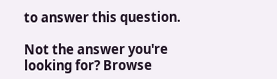to answer this question.

Not the answer you're looking for? Browse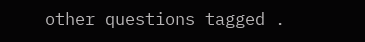other questions tagged .